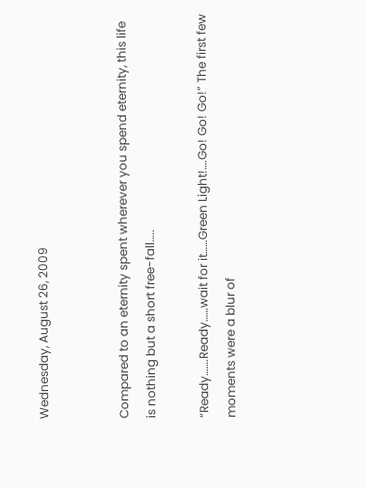Wednesday, August 26, 2009


Compared to an eternity spent wherever you spend eternity, this life is nothing but a short free-fall…..

“Ready…….Ready……wait for it……Green Light!….Go! Go! Go!” The first few moments were a blur of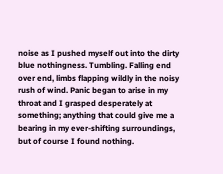noise as I pushed myself out into the dirty blue nothingness. Tumbling. Falling end over end, limbs flapping wildly in the noisy rush of wind. Panic began to arise in my throat and I grasped desperately at something; anything that could give me a bearing in my ever-shifting surroundings, but of course I found nothing.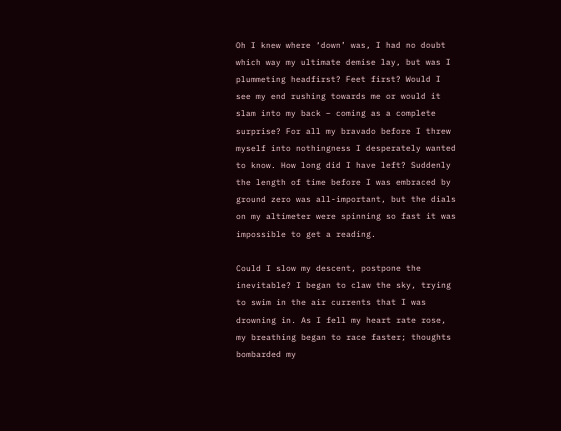Oh I knew where ‘down’ was, I had no doubt which way my ultimate demise lay, but was I plummeting headfirst? Feet first? Would I see my end rushing towards me or would it slam into my back – coming as a complete surprise? For all my bravado before I threw myself into nothingness I desperately wanted to know. How long did I have left? Suddenly the length of time before I was embraced by ground zero was all-important, but the dials on my altimeter were spinning so fast it was impossible to get a reading.

Could I slow my descent, postpone the inevitable? I began to claw the sky, trying to swim in the air currents that I was drowning in. As I fell my heart rate rose, my breathing began to race faster; thoughts bombarded my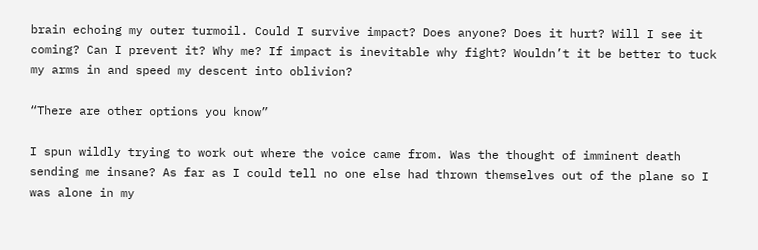brain echoing my outer turmoil. Could I survive impact? Does anyone? Does it hurt? Will I see it coming? Can I prevent it? Why me? If impact is inevitable why fight? Wouldn’t it be better to tuck my arms in and speed my descent into oblivion?

“There are other options you know”

I spun wildly trying to work out where the voice came from. Was the thought of imminent death sending me insane? As far as I could tell no one else had thrown themselves out of the plane so I was alone in my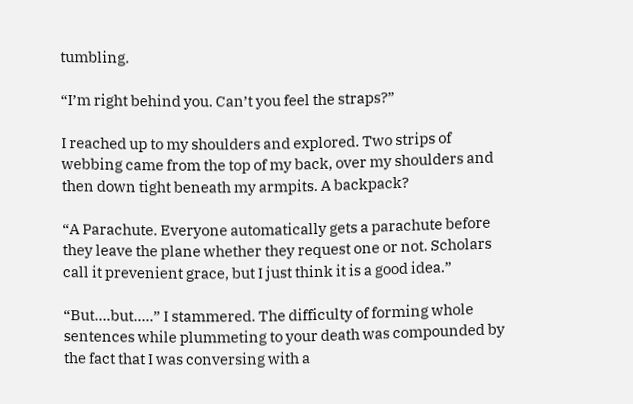tumbling.

“I’m right behind you. Can’t you feel the straps?”

I reached up to my shoulders and explored. Two strips of webbing came from the top of my back, over my shoulders and then down tight beneath my armpits. A backpack?

“A Parachute. Everyone automatically gets a parachute before they leave the plane whether they request one or not. Scholars call it prevenient grace, but I just think it is a good idea.”

“But….but…..” I stammered. The difficulty of forming whole sentences while plummeting to your death was compounded by the fact that I was conversing with a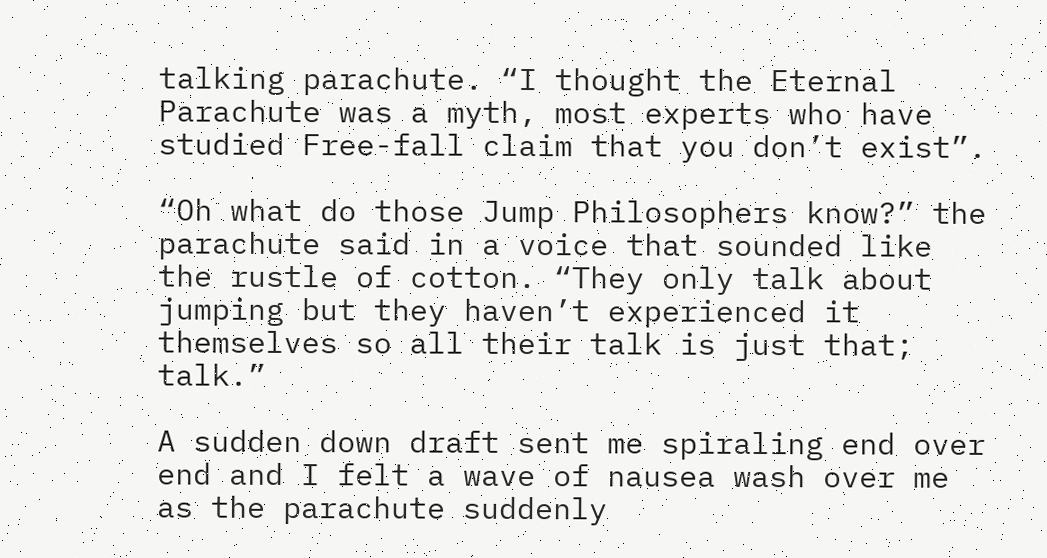talking parachute. “I thought the Eternal Parachute was a myth, most experts who have studied Free-fall claim that you don’t exist”.

“Oh what do those Jump Philosophers know?” the parachute said in a voice that sounded like the rustle of cotton. “They only talk about jumping but they haven’t experienced it themselves so all their talk is just that; talk.”

A sudden down draft sent me spiraling end over end and I felt a wave of nausea wash over me as the parachute suddenly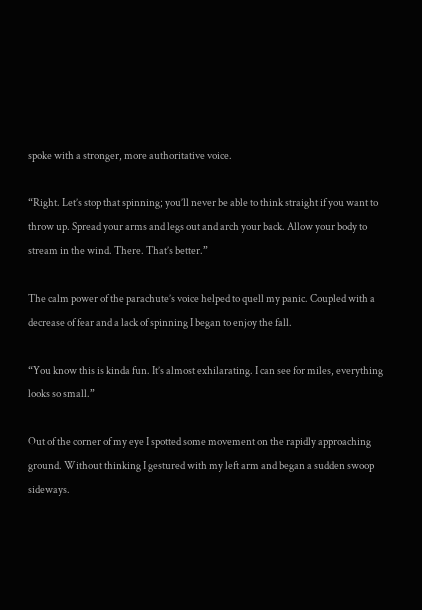spoke with a stronger, more authoritative voice.

“Right. Let’s stop that spinning; you’ll never be able to think straight if you want to throw up. Spread your arms and legs out and arch your back. Allow your body to stream in the wind. There. That’s better.”

The calm power of the parachute’s voice helped to quell my panic. Coupled with a decrease of fear and a lack of spinning I began to enjoy the fall.

“You know this is kinda fun. It’s almost exhilarating. I can see for miles, everything looks so small.”

Out of the corner of my eye I spotted some movement on the rapidly approaching ground. Without thinking I gestured with my left arm and began a sudden swoop sideways.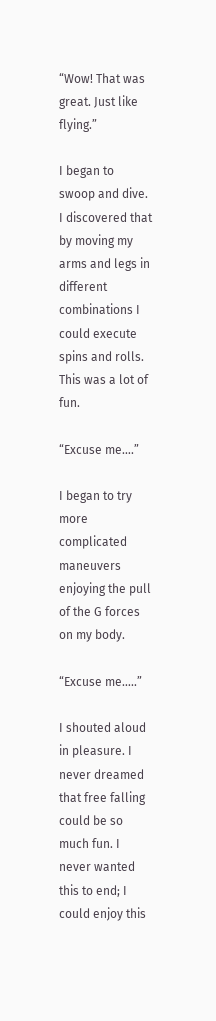“Wow! That was great. Just like flying.”

I began to swoop and dive. I discovered that by moving my arms and legs in different combinations I could execute spins and rolls. This was a lot of fun.

“Excuse me….”

I began to try more complicated maneuvers enjoying the pull of the G forces on my body.

“Excuse me…..”

I shouted aloud in pleasure. I never dreamed that free falling could be so much fun. I never wanted this to end; I could enjoy this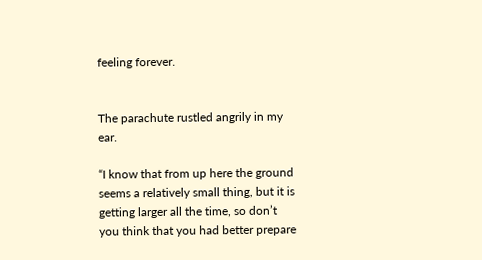feeling forever.


The parachute rustled angrily in my ear.

“I know that from up here the ground seems a relatively small thing, but it is getting larger all the time, so don’t you think that you had better prepare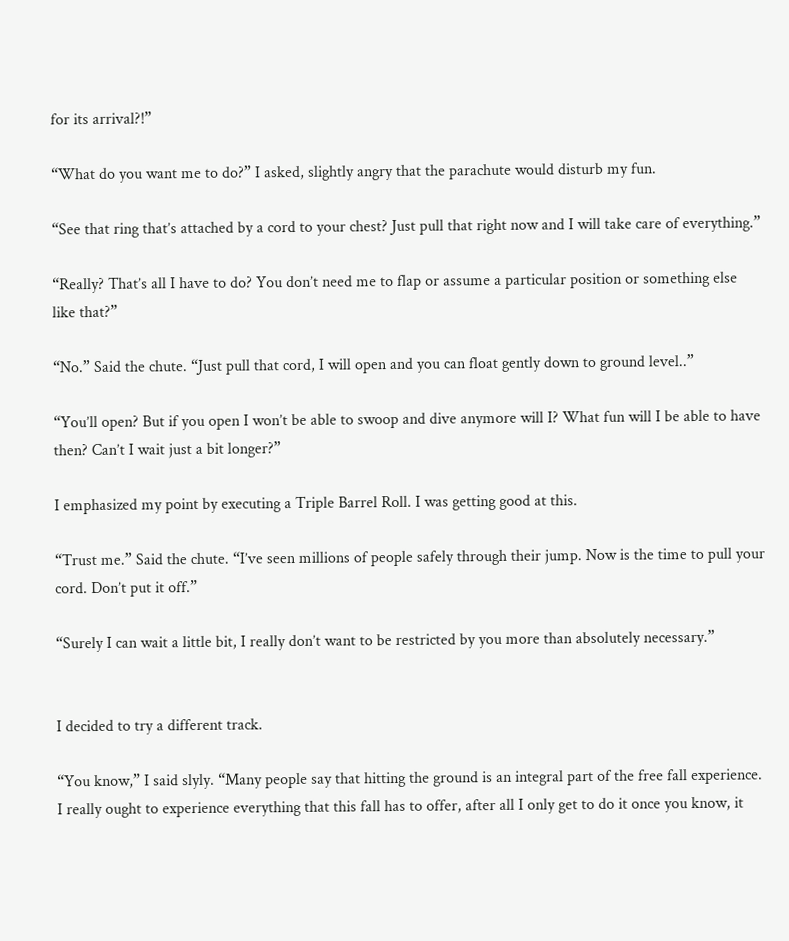for its arrival?!”

“What do you want me to do?” I asked, slightly angry that the parachute would disturb my fun.

“See that ring that’s attached by a cord to your chest? Just pull that right now and I will take care of everything.”

“Really? That’s all I have to do? You don’t need me to flap or assume a particular position or something else like that?”

“No.” Said the chute. “Just pull that cord, I will open and you can float gently down to ground level..”

“You’ll open? But if you open I won’t be able to swoop and dive anymore will I? What fun will I be able to have then? Can’t I wait just a bit longer?”

I emphasized my point by executing a Triple Barrel Roll. I was getting good at this.

“Trust me.” Said the chute. “I’ve seen millions of people safely through their jump. Now is the time to pull your cord. Don’t put it off.”

“Surely I can wait a little bit, I really don’t want to be restricted by you more than absolutely necessary.”


I decided to try a different track.

“You know,” I said slyly. “Many people say that hitting the ground is an integral part of the free fall experience. I really ought to experience everything that this fall has to offer, after all I only get to do it once you know, it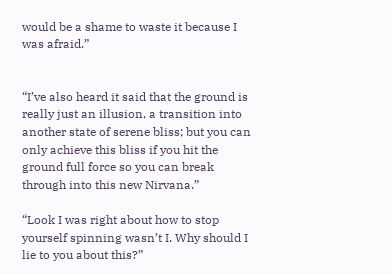would be a shame to waste it because I was afraid.”


“I’ve also heard it said that the ground is really just an illusion, a transition into another state of serene bliss; but you can only achieve this bliss if you hit the ground full force so you can break through into this new Nirvana.”

“Look I was right about how to stop yourself spinning wasn’t I. Why should I lie to you about this?”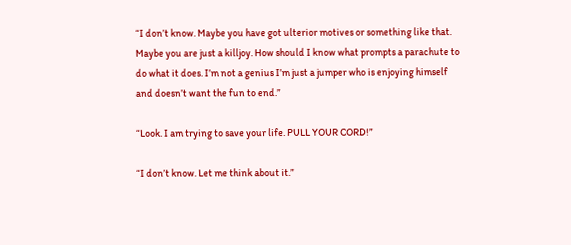“I don’t know. Maybe you have got ulterior motives or something like that. Maybe you are just a killjoy. How should I know what prompts a parachute to do what it does. I’m not a genius I’m just a jumper who is enjoying himself and doesn’t want the fun to end.”

“Look. I am trying to save your life. PULL YOUR CORD!”

“I don’t know. Let me think about it.”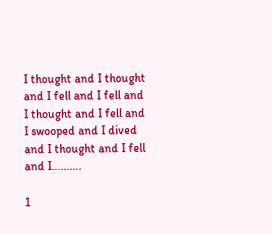I thought and I thought and I fell and I fell and I thought and I fell and I swooped and I dived and I thought and I fell and I……….

1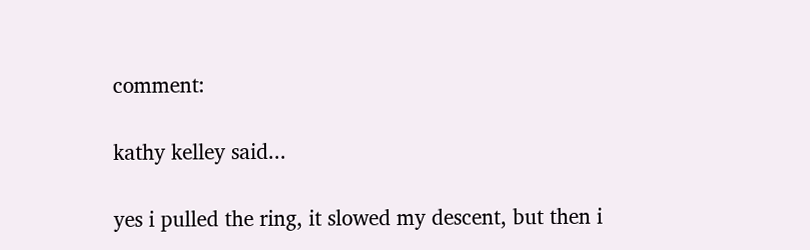comment:

kathy kelley said...

yes i pulled the ring, it slowed my descent, but then i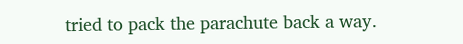tried to pack the parachute back a way.